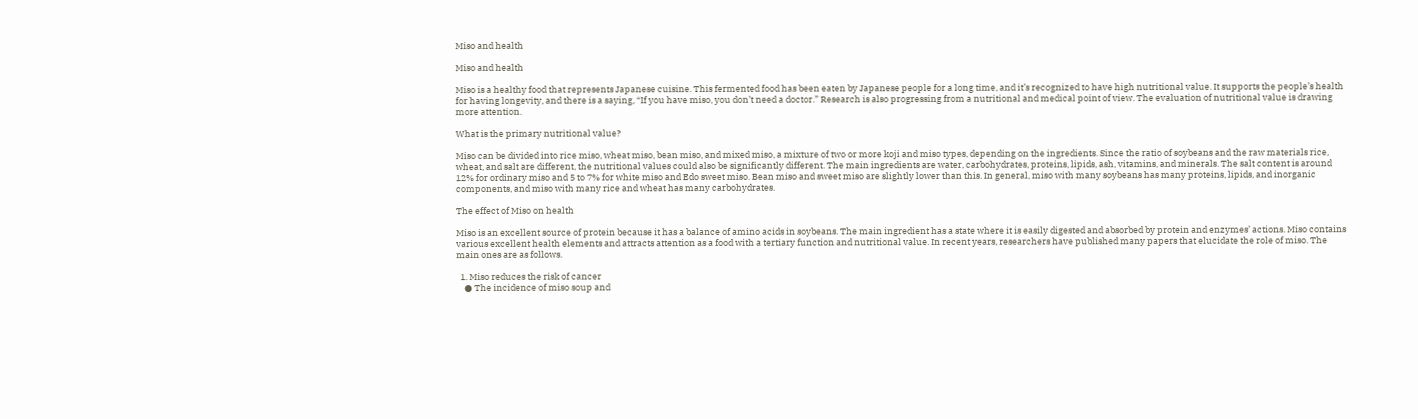Miso and health

Miso and health

Miso is a healthy food that represents Japanese cuisine. This fermented food has been eaten by Japanese people for a long time, and it’s recognized to have high nutritional value. It supports the people’s health for having longevity, and there is a saying, “If you have miso, you don’t need a doctor.” Research is also progressing from a nutritional and medical point of view. The evaluation of nutritional value is drawing more attention.

What is the primary nutritional value?

Miso can be divided into rice miso, wheat miso, bean miso, and mixed miso, a mixture of two or more koji and miso types, depending on the ingredients. Since the ratio of soybeans and the raw materials rice, wheat, and salt are different, the nutritional values could also be significantly different. The main ingredients are water, carbohydrates, proteins, lipids, ash, vitamins, and minerals. The salt content is around 12% for ordinary miso and 5 to 7% for white miso and Edo sweet miso. Bean miso and sweet miso are slightly lower than this. In general, miso with many soybeans has many proteins, lipids, and inorganic components, and miso with many rice and wheat has many carbohydrates.

The effect of Miso on health

Miso is an excellent source of protein because it has a balance of amino acids in soybeans. The main ingredient has a state where it is easily digested and absorbed by protein and enzymes’ actions. Miso contains various excellent health elements and attracts attention as a food with a tertiary function and nutritional value. In recent years, researchers have published many papers that elucidate the role of miso. The main ones are as follows.

  1. Miso reduces the risk of cancer
    ● The incidence of miso soup and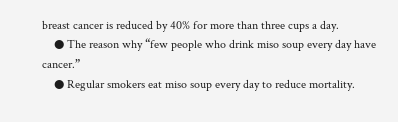breast cancer is reduced by 40% for more than three cups a day.
    ● The reason why “few people who drink miso soup every day have cancer.”
    ● Regular smokers eat miso soup every day to reduce mortality.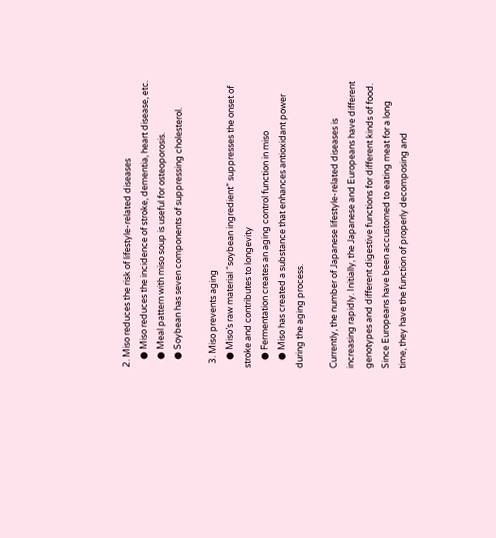2. Miso reduces the risk of lifestyle-related diseases
    ● Miso reduces the incidence of stroke, dementia, heart disease, etc.
    ● Meal pattern with miso soup is useful for osteoporosis.
    ● Soybean has seven components of suppressing cholesterol.

  3. Miso prevents aging
    ● Miso’s raw material “soybean ingredient” suppresses the onset of stroke and contributes to longevity
    ● Fermentation creates an aging control function in miso
    ● Miso has created a substance that enhances antioxidant power during the aging process.

Currently, the number of Japanese lifestyle-related diseases is increasing rapidly. Initially, the Japanese and Europeans have different genotypes and different digestive functions for different kinds of food. Since Europeans have been accustomed to eating meat for a long time, they have the function of properly decomposing and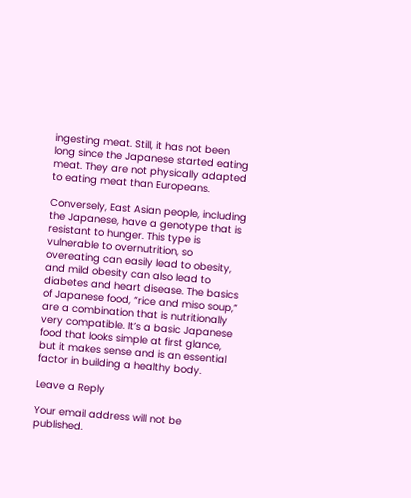ingesting meat. Still, it has not been long since the Japanese started eating meat. They are not physically adapted to eating meat than Europeans.

Conversely, East Asian people, including the Japanese, have a genotype that is resistant to hunger. This type is vulnerable to overnutrition, so overeating can easily lead to obesity, and mild obesity can also lead to diabetes and heart disease. The basics of Japanese food, “rice and miso soup,” are a combination that is nutritionally very compatible. It’s a basic Japanese food that looks simple at first glance, but it makes sense and is an essential factor in building a healthy body.

Leave a Reply

Your email address will not be published.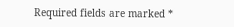Required fields are marked *